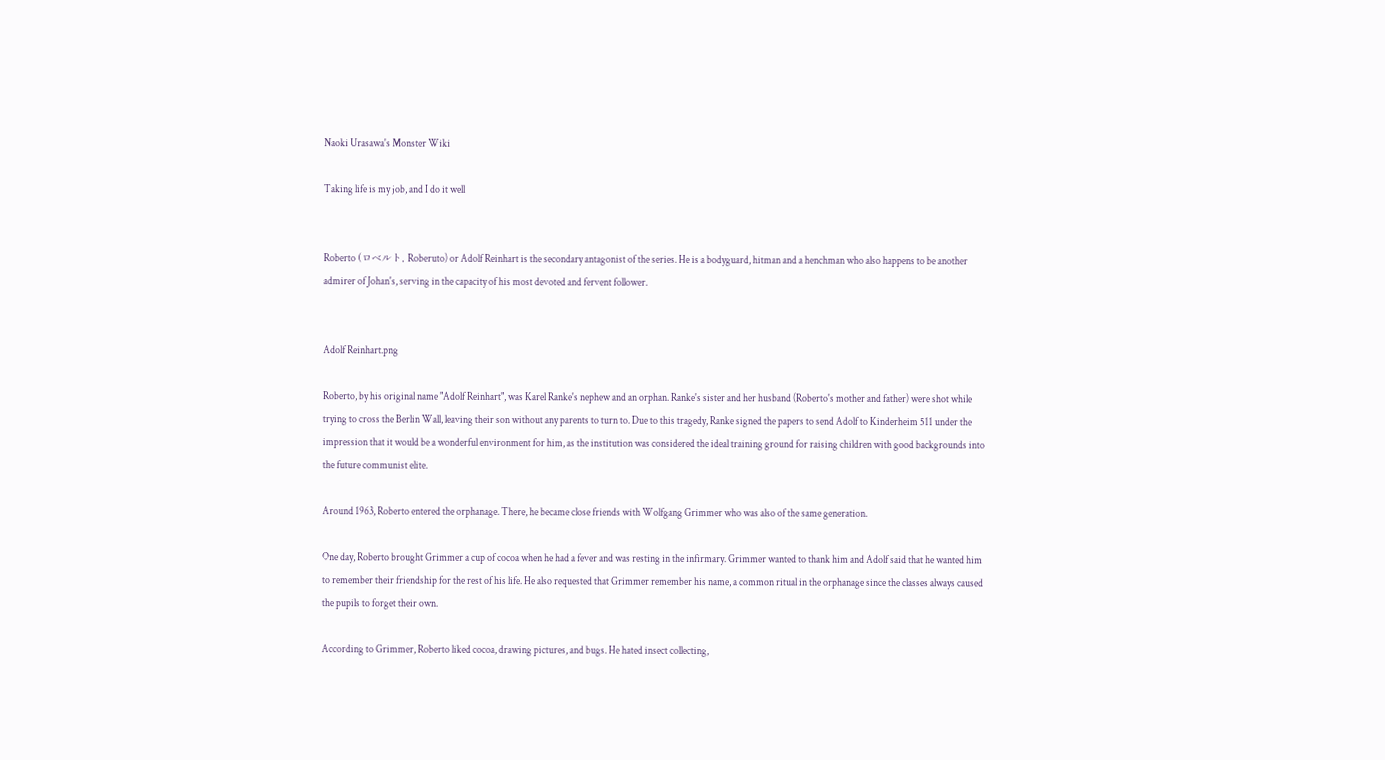Naoki Urasawa's Monster Wiki

Taking life is my job, and I do it well


Roberto (ロベルト, Roberuto) or Adolf Reinhart is the secondary antagonist of the series. He is a bodyguard, hitman and a henchman who also happens to be another admirer of Johan's, serving in the capacity of his most devoted and fervent follower.


Adolf Reinhart.png

Roberto, by his original name "Adolf Reinhart", was Karel Ranke's nephew and an orphan. Ranke's sister and her husband (Roberto's mother and father) were shot while trying to cross the Berlin Wall, leaving their son without any parents to turn to. Due to this tragedy, Ranke signed the papers to send Adolf to Kinderheim 511 under the impression that it would be a wonderful environment for him, as the institution was considered the ideal training ground for raising children with good backgrounds into the future communist elite.

Around 1963, Roberto entered the orphanage. There, he became close friends with Wolfgang Grimmer who was also of the same generation.

One day, Roberto brought Grimmer a cup of cocoa when he had a fever and was resting in the infirmary. Grimmer wanted to thank him and Adolf said that he wanted him to remember their friendship for the rest of his life. He also requested that Grimmer remember his name, a common ritual in the orphanage since the classes always caused the pupils to forget their own.

According to Grimmer, Roberto liked cocoa, drawing pictures, and bugs. He hated insect collecting,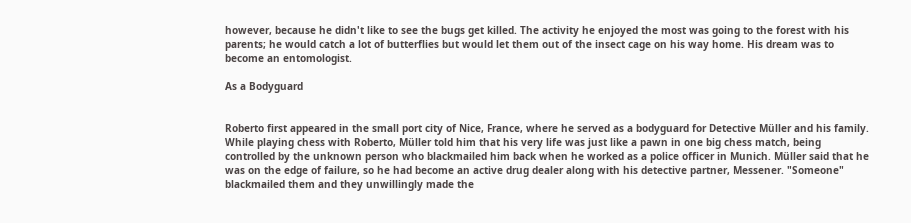however, because he didn't like to see the bugs get killed. The activity he enjoyed the most was going to the forest with his parents; he would catch a lot of butterflies but would let them out of the insect cage on his way home. His dream was to become an entomologist.

As a Bodyguard


Roberto first appeared in the small port city of Nice, France, where he served as a bodyguard for Detective Müller and his family. While playing chess with Roberto, Müller told him that his very life was just like a pawn in one big chess match, being controlled by the unknown person who blackmailed him back when he worked as a police officer in Munich. Müller said that he was on the edge of failure, so he had become an active drug dealer along with his detective partner, Messener. "Someone" blackmailed them and they unwillingly made the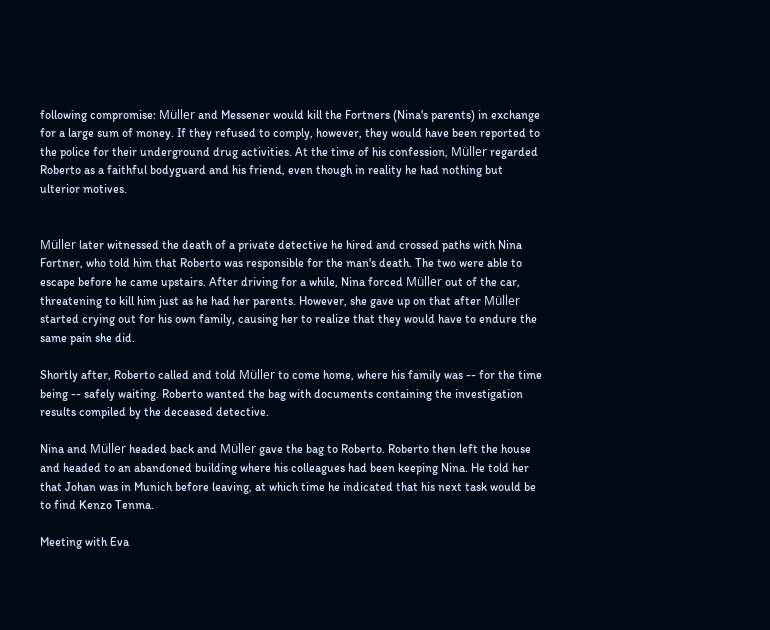following compromise: Müller and Messener would kill the Fortners (Nina's parents) in exchange for a large sum of money. If they refused to comply, however, they would have been reported to the police for their underground drug activities. At the time of his confession, Müller regarded Roberto as a faithful bodyguard and his friend, even though in reality he had nothing but ulterior motives.


Müller later witnessed the death of a private detective he hired and crossed paths with Nina Fortner, who told him that Roberto was responsible for the man's death. The two were able to escape before he came upstairs. After driving for a while, Nina forced Müller out of the car, threatening to kill him just as he had her parents. However, she gave up on that after Müller started crying out for his own family, causing her to realize that they would have to endure the same pain she did.

Shortly after, Roberto called and told Müller to come home, where his family was -- for the time being -- safely waiting. Roberto wanted the bag with documents containing the investigation results compiled by the deceased detective.

Nina and Müller headed back and Müller gave the bag to Roberto. Roberto then left the house and headed to an abandoned building where his colleagues had been keeping Nina. He told her that Johan was in Munich before leaving, at which time he indicated that his next task would be to find Kenzo Tenma.

Meeting with Eva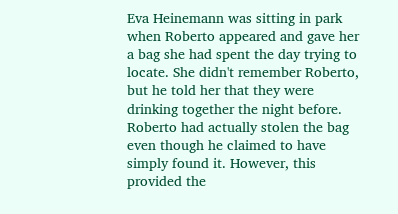Eva Heinemann was sitting in park when Roberto appeared and gave her a bag she had spent the day trying to locate. She didn't remember Roberto, but he told her that they were drinking together the night before. Roberto had actually stolen the bag even though he claimed to have simply found it. However, this provided the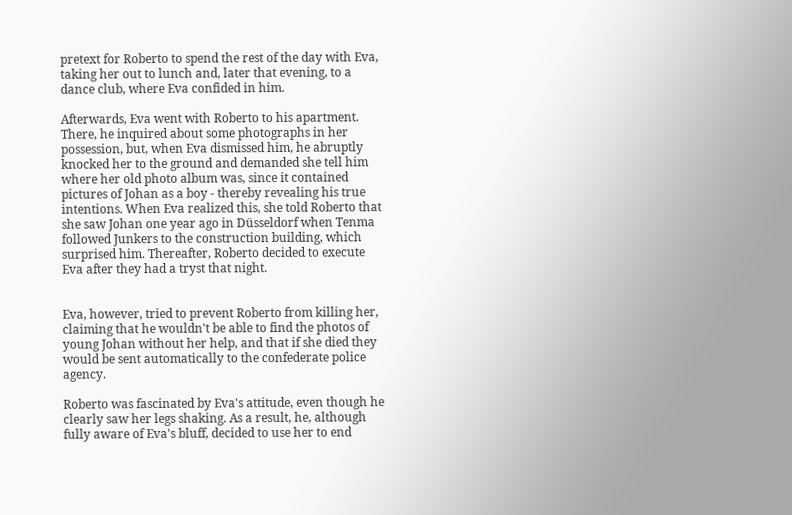pretext for Roberto to spend the rest of the day with Eva, taking her out to lunch and, later that evening, to a dance club, where Eva confided in him.

Afterwards, Eva went with Roberto to his apartment. There, he inquired about some photographs in her possession, but, when Eva dismissed him, he abruptly knocked her to the ground and demanded she tell him where her old photo album was, since it contained pictures of Johan as a boy - thereby revealing his true intentions. When Eva realized this, she told Roberto that she saw Johan one year ago in Düsseldorf when Tenma followed Junkers to the construction building, which surprised him. Thereafter, Roberto decided to execute Eva after they had a tryst that night.


Eva, however, tried to prevent Roberto from killing her, claiming that he wouldn't be able to find the photos of young Johan without her help, and that if she died they would be sent automatically to the confederate police agency.

Roberto was fascinated by Eva's attitude, even though he clearly saw her legs shaking. As a result, he, although fully aware of Eva's bluff, decided to use her to end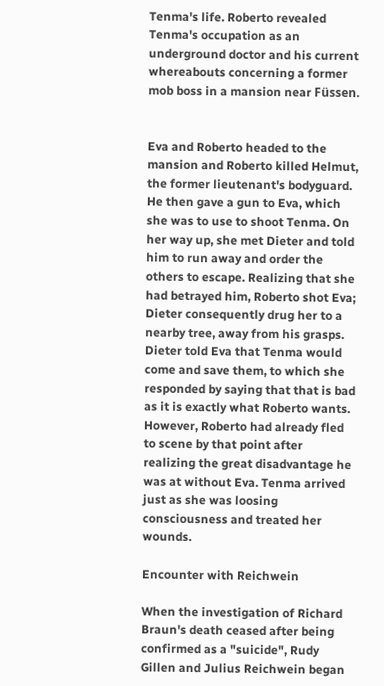Tenma's life. Roberto revealed Tenma's occupation as an underground doctor and his current whereabouts concerning a former mob boss in a mansion near Füssen.


Eva and Roberto headed to the mansion and Roberto killed Helmut, the former lieutenant's bodyguard. He then gave a gun to Eva, which she was to use to shoot Tenma. On her way up, she met Dieter and told him to run away and order the others to escape. Realizing that she had betrayed him, Roberto shot Eva; Dieter consequently drug her to a nearby tree, away from his grasps. Dieter told Eva that Tenma would come and save them, to which she responded by saying that that is bad as it is exactly what Roberto wants. However, Roberto had already fled to scene by that point after realizing the great disadvantage he was at without Eva. Tenma arrived just as she was loosing consciousness and treated her wounds.

Encounter with Reichwein

When the investigation of Richard Braun's death ceased after being confirmed as a "suicide", Rudy Gillen and Julius Reichwein began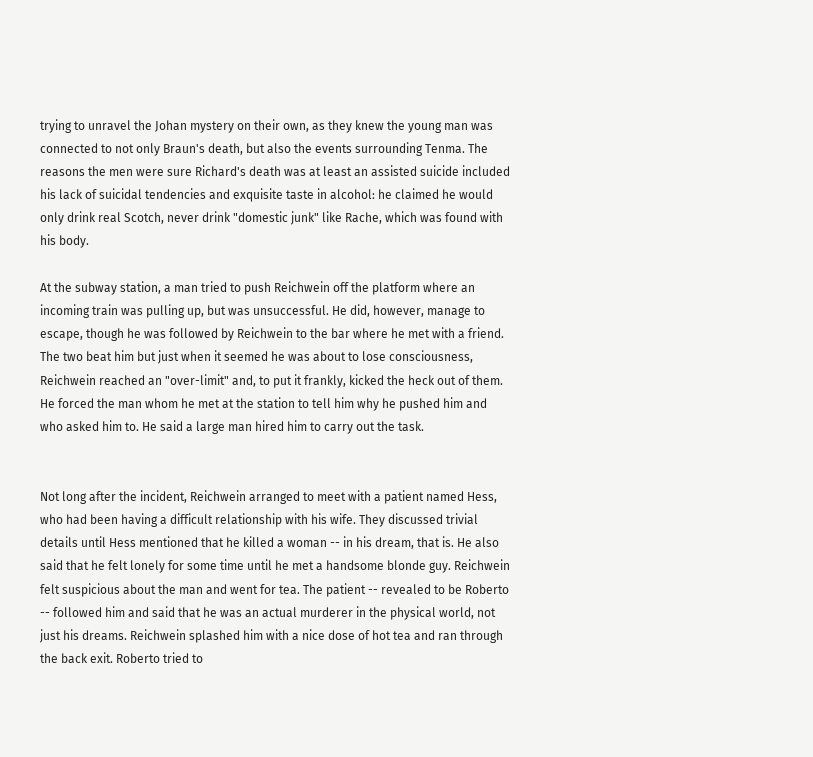trying to unravel the Johan mystery on their own, as they knew the young man was connected to not only Braun's death, but also the events surrounding Tenma. The reasons the men were sure Richard's death was at least an assisted suicide included his lack of suicidal tendencies and exquisite taste in alcohol: he claimed he would only drink real Scotch, never drink "domestic junk" like Rache, which was found with his body.

At the subway station, a man tried to push Reichwein off the platform where an incoming train was pulling up, but was unsuccessful. He did, however, manage to escape, though he was followed by Reichwein to the bar where he met with a friend. The two beat him but just when it seemed he was about to lose consciousness, Reichwein reached an "over-limit" and, to put it frankly, kicked the heck out of them. He forced the man whom he met at the station to tell him why he pushed him and who asked him to. He said a large man hired him to carry out the task.


Not long after the incident, Reichwein arranged to meet with a patient named Hess, who had been having a difficult relationship with his wife. They discussed trivial details until Hess mentioned that he killed a woman -- in his dream, that is. He also said that he felt lonely for some time until he met a handsome blonde guy. Reichwein felt suspicious about the man and went for tea. The patient -- revealed to be Roberto -- followed him and said that he was an actual murderer in the physical world, not just his dreams. Reichwein splashed him with a nice dose of hot tea and ran through the back exit. Roberto tried to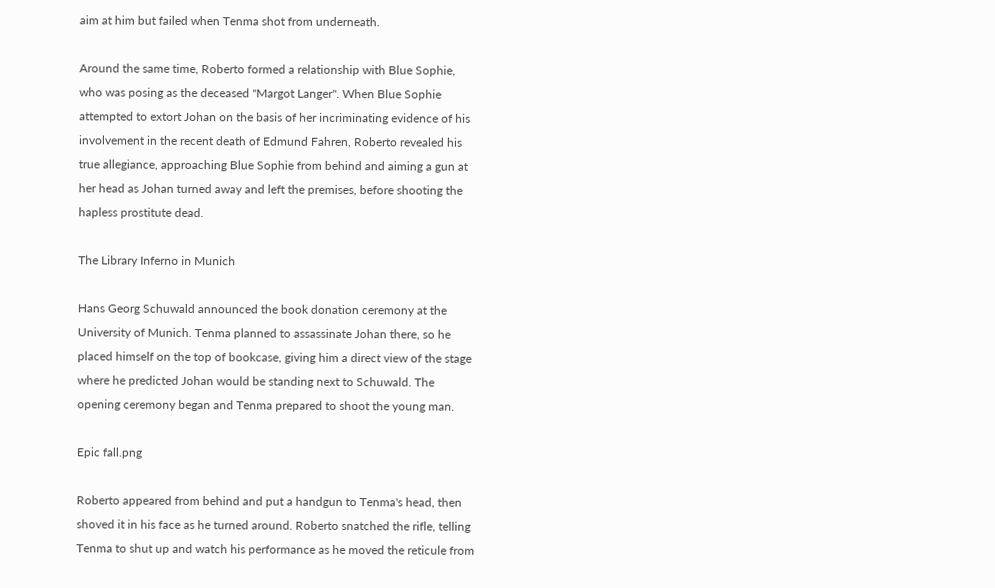aim at him but failed when Tenma shot from underneath.

Around the same time, Roberto formed a relationship with Blue Sophie, who was posing as the deceased "Margot Langer". When Blue Sophie attempted to extort Johan on the basis of her incriminating evidence of his involvement in the recent death of Edmund Fahren, Roberto revealed his true allegiance, approaching Blue Sophie from behind and aiming a gun at her head as Johan turned away and left the premises, before shooting the hapless prostitute dead.

The Library Inferno in Munich

Hans Georg Schuwald announced the book donation ceremony at the University of Munich. Tenma planned to assassinate Johan there, so he placed himself on the top of bookcase, giving him a direct view of the stage where he predicted Johan would be standing next to Schuwald. The opening ceremony began and Tenma prepared to shoot the young man.

Epic fall.png

Roberto appeared from behind and put a handgun to Tenma's head, then shoved it in his face as he turned around. Roberto snatched the rifle, telling Tenma to shut up and watch his performance as he moved the reticule from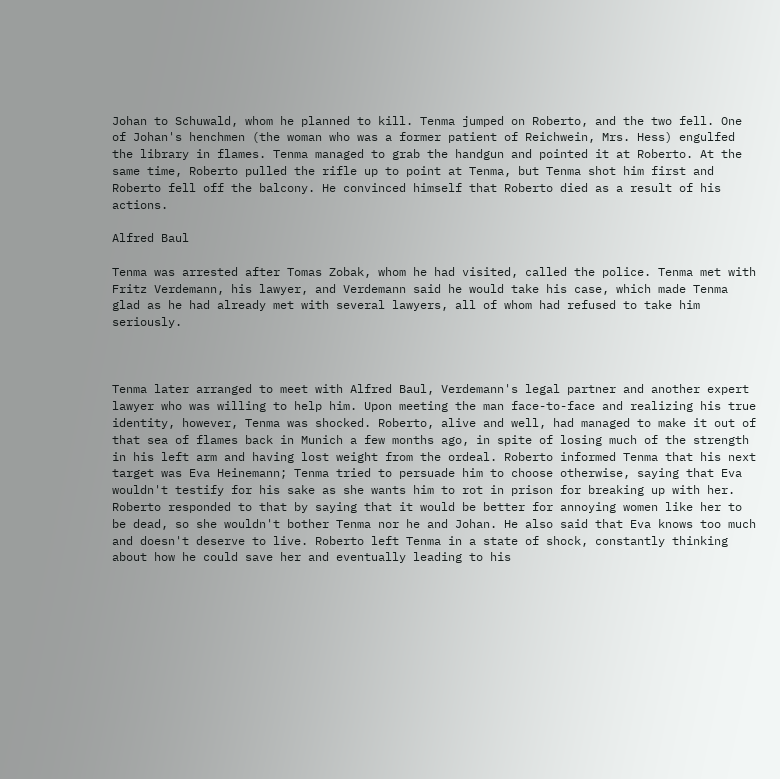Johan to Schuwald, whom he planned to kill. Tenma jumped on Roberto, and the two fell. One of Johan's henchmen (the woman who was a former patient of Reichwein, Mrs. Hess) engulfed the library in flames. Tenma managed to grab the handgun and pointed it at Roberto. At the same time, Roberto pulled the rifle up to point at Tenma, but Tenma shot him first and Roberto fell off the balcony. He convinced himself that Roberto died as a result of his actions.

Alfred Baul

Tenma was arrested after Tomas Zobak, whom he had visited, called the police. Tenma met with Fritz Verdemann, his lawyer, and Verdemann said he would take his case, which made Tenma glad as he had already met with several lawyers, all of whom had refused to take him seriously.



Tenma later arranged to meet with Alfred Baul, Verdemann's legal partner and another expert lawyer who was willing to help him. Upon meeting the man face-to-face and realizing his true identity, however, Tenma was shocked. Roberto, alive and well, had managed to make it out of that sea of flames back in Munich a few months ago, in spite of losing much of the strength in his left arm and having lost weight from the ordeal. Roberto informed Tenma that his next target was Eva Heinemann; Tenma tried to persuade him to choose otherwise, saying that Eva wouldn't testify for his sake as she wants him to rot in prison for breaking up with her. Roberto responded to that by saying that it would be better for annoying women like her to be dead, so she wouldn't bother Tenma nor he and Johan. He also said that Eva knows too much and doesn't deserve to live. Roberto left Tenma in a state of shock, constantly thinking about how he could save her and eventually leading to his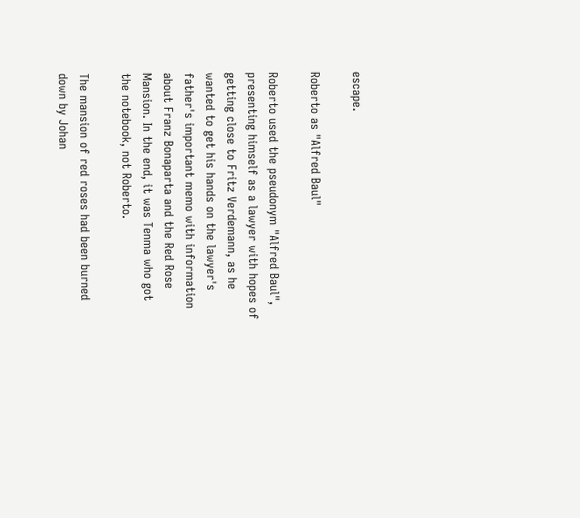escape.

Roberto as "Alfred Baul"

Roberto used the pseudonym "Alfred Baul", presenting himself as a lawyer with hopes of getting close to Fritz Verdemann, as he wanted to get his hands on the lawyer's father's important memo with information about Franz Bonaparta and the Red Rose Mansion. In the end, it was Tenma who got the notebook, not Roberto.

The mansion of red roses had been burned down by Johan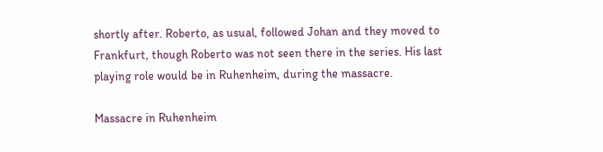shortly after. Roberto, as usual, followed Johan and they moved to Frankfurt, though Roberto was not seen there in the series. His last playing role would be in Ruhenheim, during the massacre.

Massacre in Ruhenheim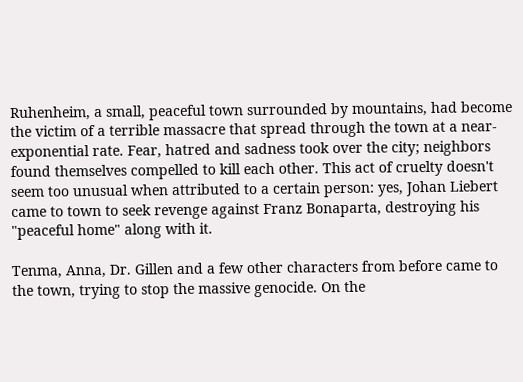Ruhenheim, a small, peaceful town surrounded by mountains, had become the victim of a terrible massacre that spread through the town at a near-exponential rate. Fear, hatred and sadness took over the city; neighbors found themselves compelled to kill each other. This act of cruelty doesn't seem too unusual when attributed to a certain person: yes, Johan Liebert came to town to seek revenge against Franz Bonaparta, destroying his "peaceful home" along with it.

Tenma, Anna, Dr. Gillen and a few other characters from before came to the town, trying to stop the massive genocide. On the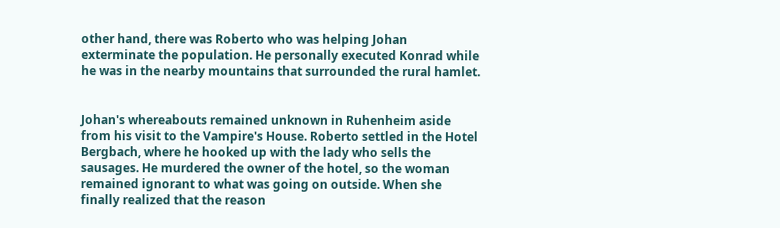other hand, there was Roberto who was helping Johan exterminate the population. He personally executed Konrad while he was in the nearby mountains that surrounded the rural hamlet.


Johan's whereabouts remained unknown in Ruhenheim aside from his visit to the Vampire's House. Roberto settled in the Hotel Bergbach, where he hooked up with the lady who sells the sausages. He murdered the owner of the hotel, so the woman remained ignorant to what was going on outside. When she finally realized that the reason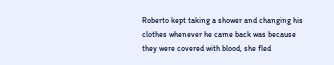Roberto kept taking a shower and changing his clothes whenever he came back was because they were covered with blood, she fled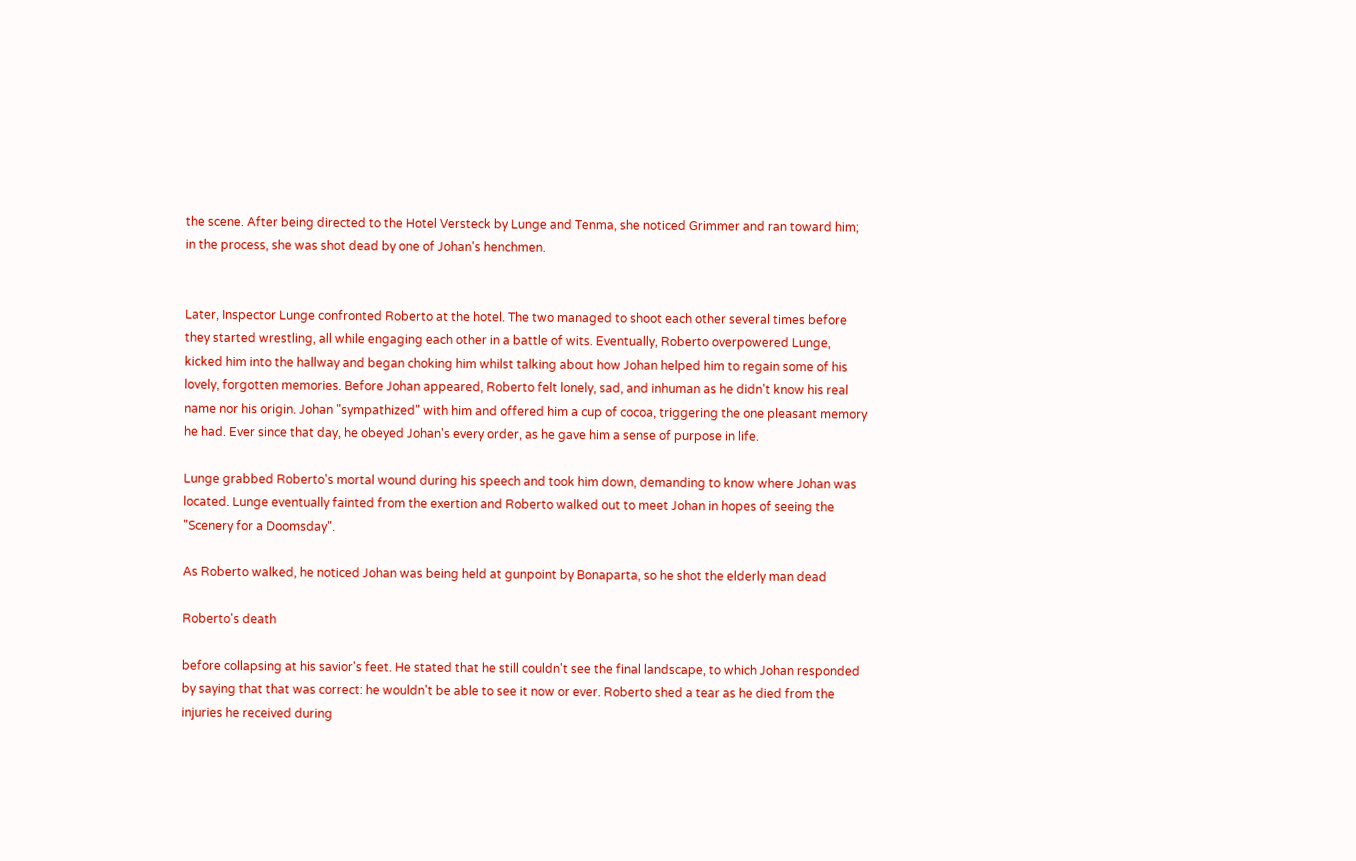the scene. After being directed to the Hotel Versteck by Lunge and Tenma, she noticed Grimmer and ran toward him; in the process, she was shot dead by one of Johan's henchmen.


Later, Inspector Lunge confronted Roberto at the hotel. The two managed to shoot each other several times before they started wrestling, all while engaging each other in a battle of wits. Eventually, Roberto overpowered Lunge, kicked him into the hallway and began choking him whilst talking about how Johan helped him to regain some of his lovely, forgotten memories. Before Johan appeared, Roberto felt lonely, sad, and inhuman as he didn't know his real name nor his origin. Johan "sympathized" with him and offered him a cup of cocoa, triggering the one pleasant memory he had. Ever since that day, he obeyed Johan's every order, as he gave him a sense of purpose in life.

Lunge grabbed Roberto's mortal wound during his speech and took him down, demanding to know where Johan was located. Lunge eventually fainted from the exertion and Roberto walked out to meet Johan in hopes of seeing the "Scenery for a Doomsday".

As Roberto walked, he noticed Johan was being held at gunpoint by Bonaparta, so he shot the elderly man dead

Roberto's death

before collapsing at his savior's feet. He stated that he still couldn't see the final landscape, to which Johan responded by saying that that was correct: he wouldn't be able to see it now or ever. Roberto shed a tear as he died from the injuries he received during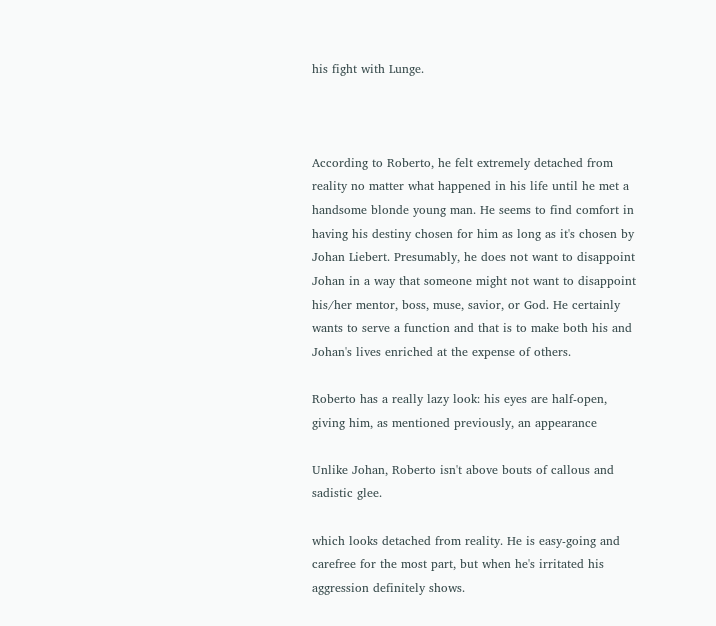his fight with Lunge.



According to Roberto, he felt extremely detached from reality no matter what happened in his life until he met a handsome blonde young man. He seems to find comfort in having his destiny chosen for him as long as it's chosen by Johan Liebert. Presumably, he does not want to disappoint Johan in a way that someone might not want to disappoint his/her mentor, boss, muse, savior, or God. He certainly wants to serve a function and that is to make both his and Johan's lives enriched at the expense of others.

Roberto has a really lazy look: his eyes are half-open, giving him, as mentioned previously, an appearance

Unlike Johan, Roberto isn't above bouts of callous and sadistic glee.

which looks detached from reality. He is easy-going and carefree for the most part, but when he's irritated his aggression definitely shows.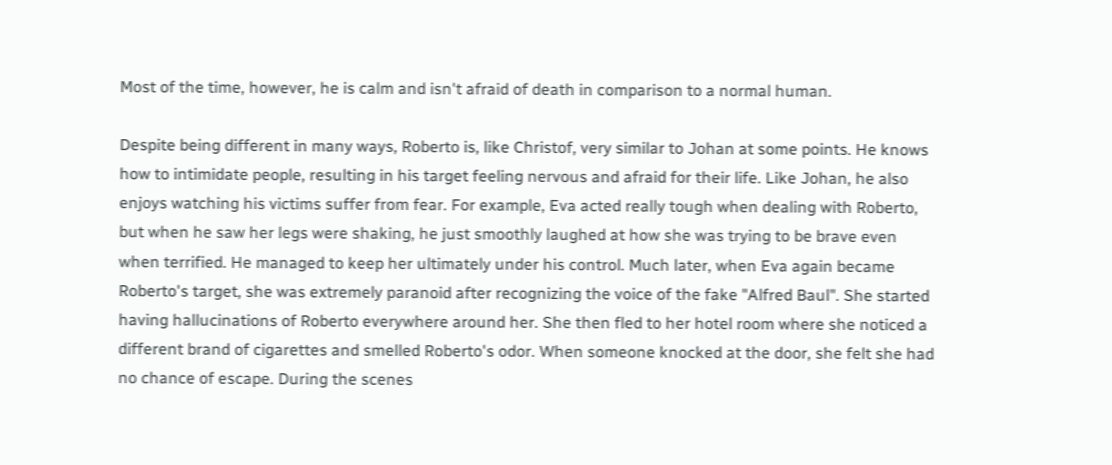Most of the time, however, he is calm and isn't afraid of death in comparison to a normal human.

Despite being different in many ways, Roberto is, like Christof, very similar to Johan at some points. He knows how to intimidate people, resulting in his target feeling nervous and afraid for their life. Like Johan, he also enjoys watching his victims suffer from fear. For example, Eva acted really tough when dealing with Roberto, but when he saw her legs were shaking, he just smoothly laughed at how she was trying to be brave even when terrified. He managed to keep her ultimately under his control. Much later, when Eva again became Roberto's target, she was extremely paranoid after recognizing the voice of the fake "Alfred Baul". She started having hallucinations of Roberto everywhere around her. She then fled to her hotel room where she noticed a different brand of cigarettes and smelled Roberto's odor. When someone knocked at the door, she felt she had no chance of escape. During the scenes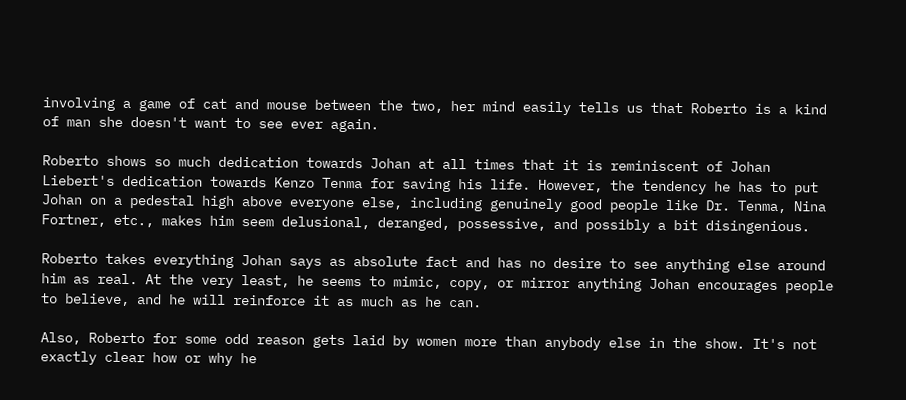involving a game of cat and mouse between the two, her mind easily tells us that Roberto is a kind of man she doesn't want to see ever again.

Roberto shows so much dedication towards Johan at all times that it is reminiscent of Johan Liebert's dedication towards Kenzo Tenma for saving his life. However, the tendency he has to put Johan on a pedestal high above everyone else, including genuinely good people like Dr. Tenma, Nina Fortner, etc., makes him seem delusional, deranged, possessive, and possibly a bit disingenious.

Roberto takes everything Johan says as absolute fact and has no desire to see anything else around him as real. At the very least, he seems to mimic, copy, or mirror anything Johan encourages people to believe, and he will reinforce it as much as he can.

Also, Roberto for some odd reason gets laid by women more than anybody else in the show. It's not exactly clear how or why he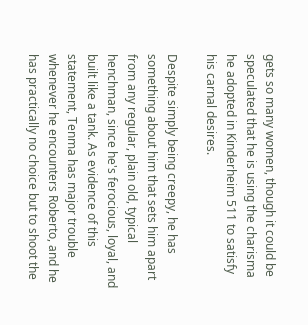gets so many women, though it could be speculated that he is using the charisma he adopted in Kinderheim 511 to satisfy his carnal desires.

Despite simply being creepy, he has something about him that sets him apart from any regular, plain old, typical henchman, since he's ferocious, loyal, and built like a tank. As evidence of this statement, Tenma has major trouble whenever he encounters Roberto, and he has practically no choice but to shoot the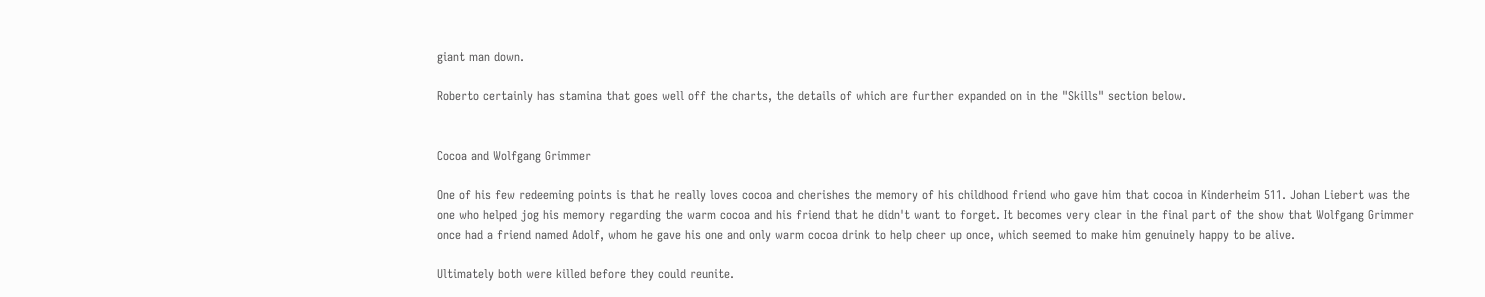giant man down.

Roberto certainly has stamina that goes well off the charts, the details of which are further expanded on in the "Skills" section below.


Cocoa and Wolfgang Grimmer

One of his few redeeming points is that he really loves cocoa and cherishes the memory of his childhood friend who gave him that cocoa in Kinderheim 511. Johan Liebert was the one who helped jog his memory regarding the warm cocoa and his friend that he didn't want to forget. It becomes very clear in the final part of the show that Wolfgang Grimmer once had a friend named Adolf, whom he gave his one and only warm cocoa drink to help cheer up once, which seemed to make him genuinely happy to be alive.

Ultimately both were killed before they could reunite.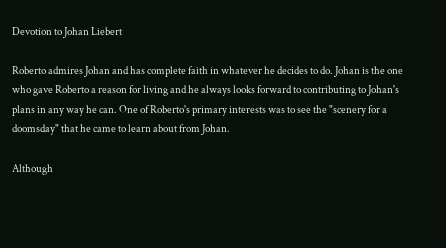Devotion to Johan Liebert

Roberto admires Johan and has complete faith in whatever he decides to do. Johan is the one who gave Roberto a reason for living and he always looks forward to contributing to Johan's plans in any way he can. One of Roberto's primary interests was to see the "scenery for a doomsday" that he came to learn about from Johan.

Although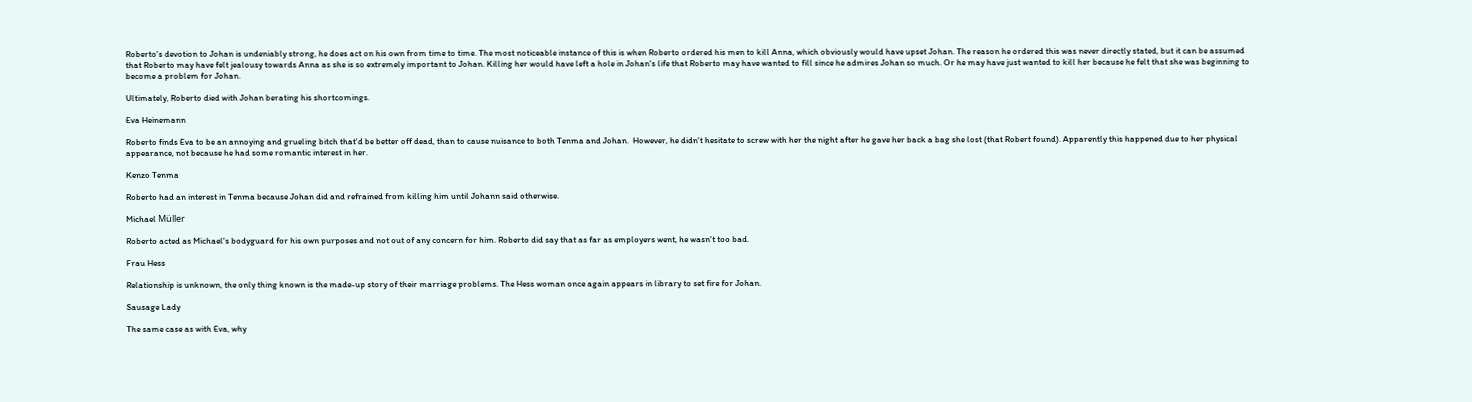Roberto's devotion to Johan is undeniably strong, he does act on his own from time to time. The most noticeable instance of this is when Roberto ordered his men to kill Anna, which obviously would have upset Johan. The reason he ordered this was never directly stated, but it can be assumed that Roberto may have felt jealousy towards Anna as she is so extremely important to Johan. Killing her would have left a hole in Johan's life that Roberto may have wanted to fill since he admires Johan so much. Or he may have just wanted to kill her because he felt that she was beginning to become a problem for Johan.

Ultimately, Roberto died with Johan berating his shortcomings.

Eva Heinemann

Roberto finds Eva to be an annoying and grueling bitch that'd be better off dead, than to cause nuisance to both Tenma and Johan.  However, he didn't hesitate to screw with her the night after he gave her back a bag she lost (that Robert found). Apparently this happened due to her physical appearance, not because he had some romantic interest in her.

Kenzo Tenma

Roberto had an interest in Tenma because Johan did and refrained from killing him until Johann said otherwise.

Michael Müller

Roberto acted as Michael's bodyguard for his own purposes and not out of any concern for him. Roberto did say that as far as employers went, he wasn't too bad.

Frau Hess

Relationship is unknown, the only thing known is the made-up story of their marriage problems. The Hess woman once again appears in library to set fire for Johan.

Sausage Lady

The same case as with Eva, why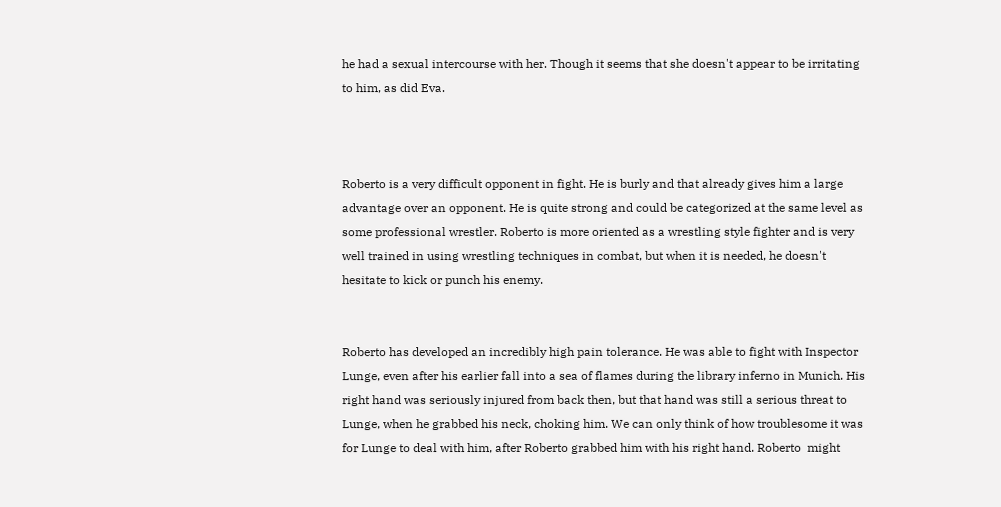he had a sexual intercourse with her. Though it seems that she doesn't appear to be irritating to him, as did Eva.



Roberto is a very difficult opponent in fight. He is burly and that already gives him a large advantage over an opponent. He is quite strong and could be categorized at the same level as some professional wrestler. Roberto is more oriented as a wrestling style fighter and is very well trained in using wrestling techniques in combat, but when it is needed, he doesn't hesitate to kick or punch his enemy.


Roberto has developed an incredibly high pain tolerance. He was able to fight with Inspector Lunge, even after his earlier fall into a sea of flames during the library inferno in Munich. His right hand was seriously injured from back then, but that hand was still a serious threat to Lunge, when he grabbed his neck, choking him. We can only think of how troublesome it was for Lunge to deal with him, after Roberto grabbed him with his right hand. Roberto  might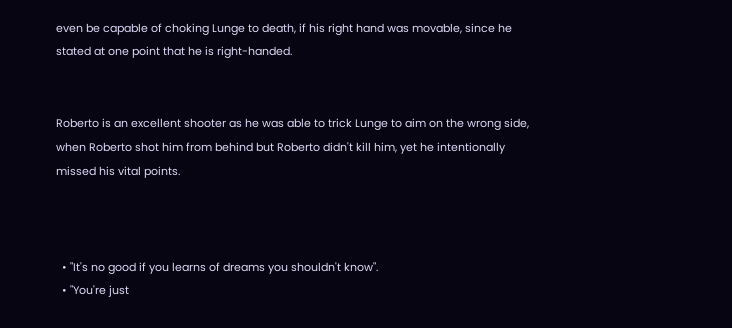even be capable of choking Lunge to death, if his right hand was movable, since he stated at one point that he is right-handed.


Roberto is an excellent shooter as he was able to trick Lunge to aim on the wrong side, when Roberto shot him from behind but Roberto didn't kill him, yet he intentionally missed his vital points.



  • "It's no good if you learns of dreams you shouldn't know".
  • "You're just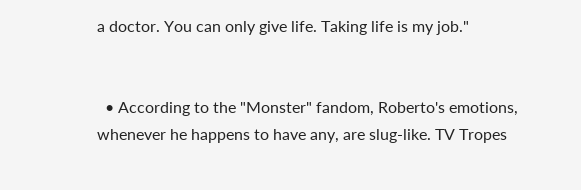a doctor. You can only give life. Taking life is my job."


  • According to the "Monster" fandom, Roberto's emotions, whenever he happens to have any, are slug-like. TV Tropes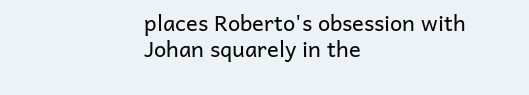places Roberto's obsession with Johan squarely in the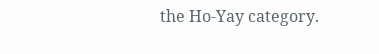the Ho-Yay category.